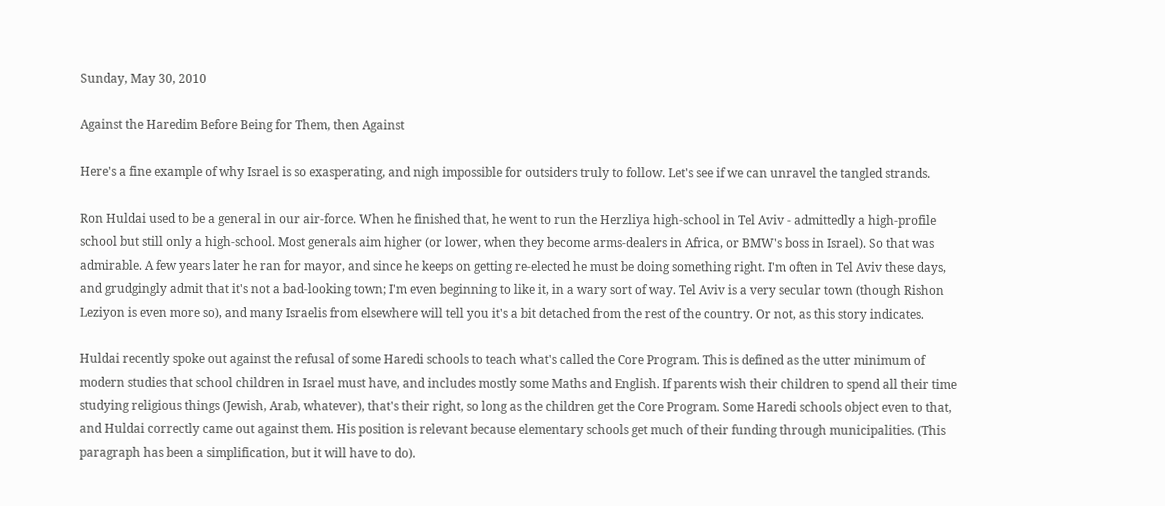Sunday, May 30, 2010

Against the Haredim Before Being for Them, then Against

Here's a fine example of why Israel is so exasperating, and nigh impossible for outsiders truly to follow. Let's see if we can unravel the tangled strands.

Ron Huldai used to be a general in our air-force. When he finished that, he went to run the Herzliya high-school in Tel Aviv - admittedly a high-profile school but still only a high-school. Most generals aim higher (or lower, when they become arms-dealers in Africa, or BMW's boss in Israel). So that was admirable. A few years later he ran for mayor, and since he keeps on getting re-elected he must be doing something right. I'm often in Tel Aviv these days, and grudgingly admit that it's not a bad-looking town; I'm even beginning to like it, in a wary sort of way. Tel Aviv is a very secular town (though Rishon Leziyon is even more so), and many Israelis from elsewhere will tell you it's a bit detached from the rest of the country. Or not, as this story indicates.

Huldai recently spoke out against the refusal of some Haredi schools to teach what's called the Core Program. This is defined as the utter minimum of modern studies that school children in Israel must have, and includes mostly some Maths and English. If parents wish their children to spend all their time studying religious things (Jewish, Arab, whatever), that's their right, so long as the children get the Core Program. Some Haredi schools object even to that, and Huldai correctly came out against them. His position is relevant because elementary schools get much of their funding through municipalities. (This paragraph has been a simplification, but it will have to do).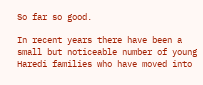So far so good.

In recent years there have been a small but noticeable number of young Haredi families who have moved into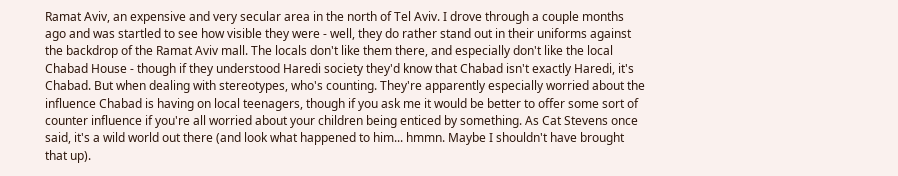Ramat Aviv, an expensive and very secular area in the north of Tel Aviv. I drove through a couple months ago and was startled to see how visible they were - well, they do rather stand out in their uniforms against the backdrop of the Ramat Aviv mall. The locals don't like them there, and especially don't like the local Chabad House - though if they understood Haredi society they'd know that Chabad isn't exactly Haredi, it's Chabad. But when dealing with stereotypes, who's counting. They're apparently especially worried about the influence Chabad is having on local teenagers, though if you ask me it would be better to offer some sort of counter influence if you're all worried about your children being enticed by something. As Cat Stevens once said, it's a wild world out there (and look what happened to him... hmmn. Maybe I shouldn't have brought that up).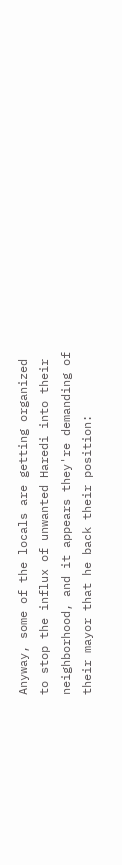Anyway, some of the locals are getting organized to stop the influx of unwanted Haredi into their neighborhood, and it appears they're demanding of their mayor that he back their position: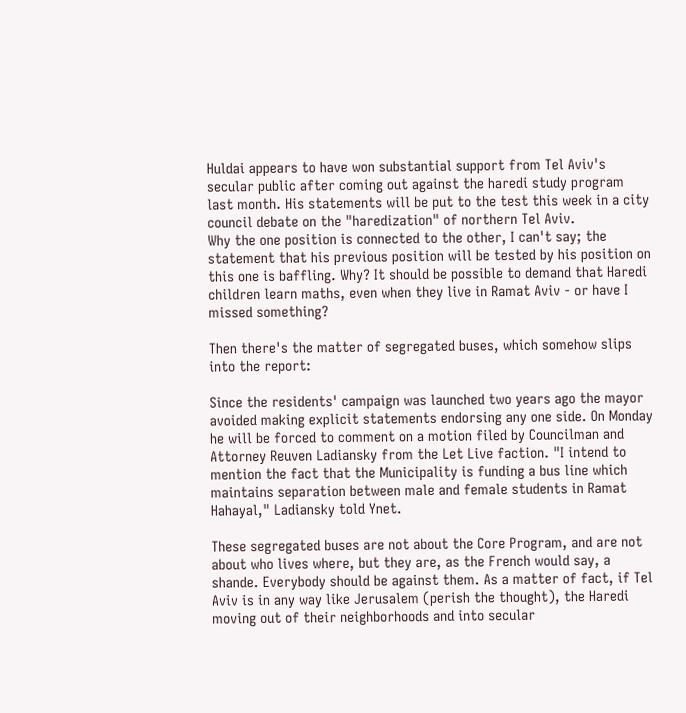Huldai appears to have won substantial support from Tel Aviv's secular public after coming out against the haredi study program last month. His statements will be put to the test this week in a city council debate on the "haredization" of northern Tel Aviv.
Why the one position is connected to the other, I can't say; the statement that his previous position will be tested by his position on this one is baffling. Why? It should be possible to demand that Haredi children learn maths, even when they live in Ramat Aviv - or have I missed something?

Then there's the matter of segregated buses, which somehow slips into the report:

Since the residents' campaign was launched two years ago the mayor avoided making explicit statements endorsing any one side. On Monday he will be forced to comment on a motion filed by Councilman and Attorney Reuven Ladiansky from the Let Live faction. "I intend to mention the fact that the Municipality is funding a bus line which maintains separation between male and female students in Ramat Hahayal," Ladiansky told Ynet.

These segregated buses are not about the Core Program, and are not about who lives where, but they are, as the French would say, a shande. Everybody should be against them. As a matter of fact, if Tel Aviv is in any way like Jerusalem (perish the thought), the Haredi moving out of their neighborhoods and into secular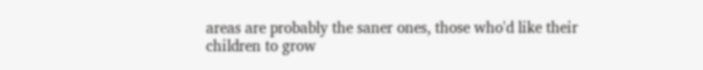areas are probably the saner ones, those who'd like their children to grow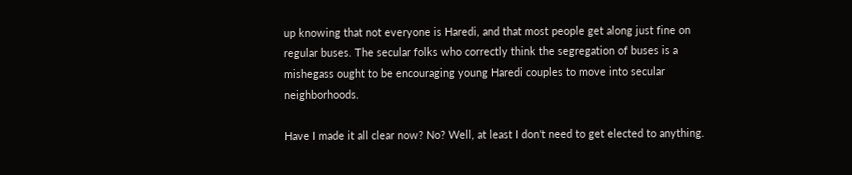up knowing that not everyone is Haredi, and that most people get along just fine on regular buses. The secular folks who correctly think the segregation of buses is a mishegass ought to be encouraging young Haredi couples to move into secular neighborhoods.

Have I made it all clear now? No? Well, at least I don't need to get elected to anything.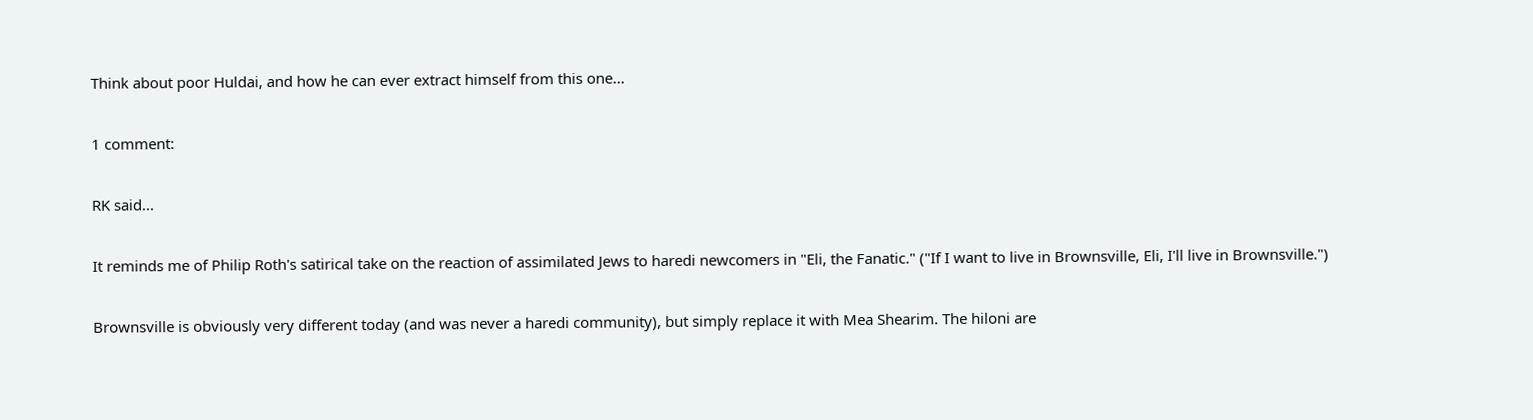Think about poor Huldai, and how he can ever extract himself from this one...

1 comment:

RK said...

It reminds me of Philip Roth's satirical take on the reaction of assimilated Jews to haredi newcomers in "Eli, the Fanatic." ("If I want to live in Brownsville, Eli, I'll live in Brownsville.")

Brownsville is obviously very different today (and was never a haredi community), but simply replace it with Mea Shearim. The hiloni are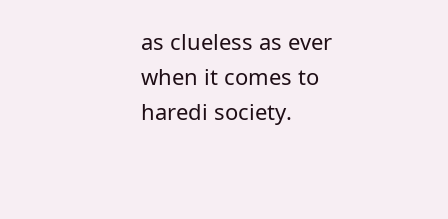as clueless as ever when it comes to haredi society.